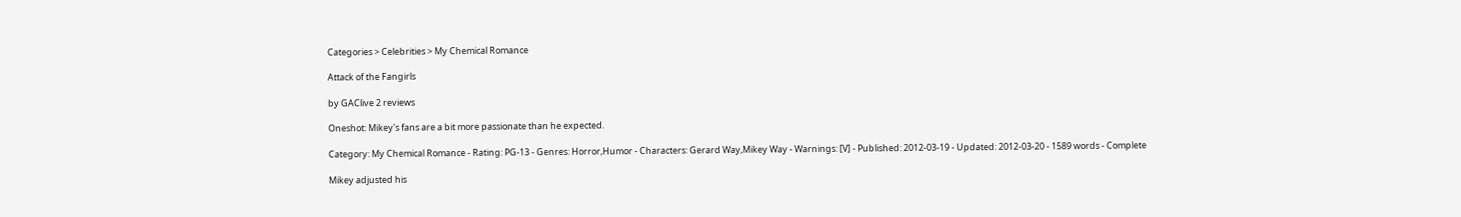Categories > Celebrities > My Chemical Romance

Attack of the Fangirls

by GAClive 2 reviews

Oneshot: Mikey's fans are a bit more passionate than he expected.

Category: My Chemical Romance - Rating: PG-13 - Genres: Horror,Humor - Characters: Gerard Way,Mikey Way - Warnings: [V] - Published: 2012-03-19 - Updated: 2012-03-20 - 1589 words - Complete

Mikey adjusted his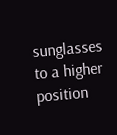sunglasses to a higher position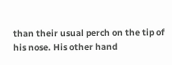than their usual perch on the tip of his nose. His other hand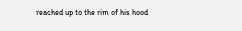reached up to the rim of his hood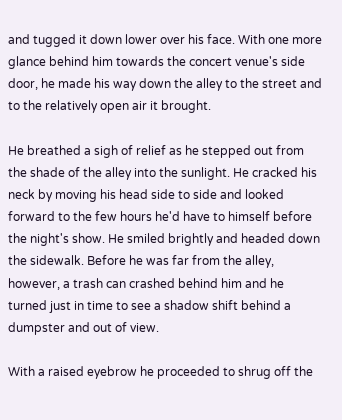and tugged it down lower over his face. With one more glance behind him towards the concert venue's side door, he made his way down the alley to the street and to the relatively open air it brought.

He breathed a sigh of relief as he stepped out from the shade of the alley into the sunlight. He cracked his neck by moving his head side to side and looked forward to the few hours he'd have to himself before the night's show. He smiled brightly and headed down the sidewalk. Before he was far from the alley, however, a trash can crashed behind him and he turned just in time to see a shadow shift behind a dumpster and out of view.

With a raised eyebrow he proceeded to shrug off the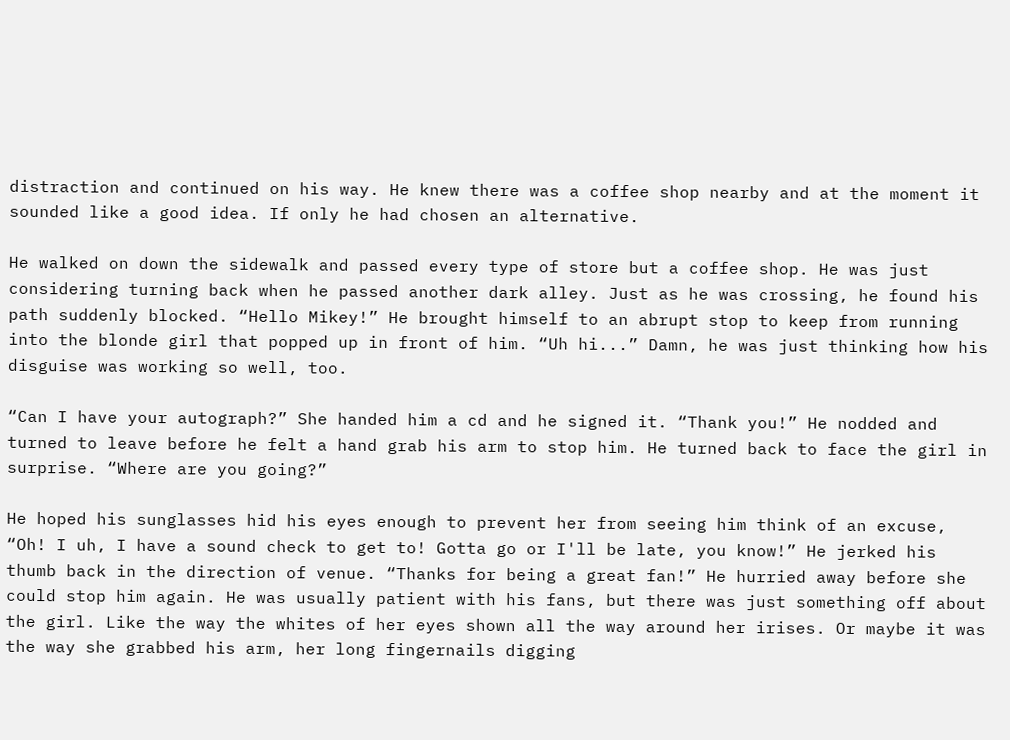distraction and continued on his way. He knew there was a coffee shop nearby and at the moment it sounded like a good idea. If only he had chosen an alternative.

He walked on down the sidewalk and passed every type of store but a coffee shop. He was just considering turning back when he passed another dark alley. Just as he was crossing, he found his path suddenly blocked. “Hello Mikey!” He brought himself to an abrupt stop to keep from running into the blonde girl that popped up in front of him. “Uh hi...” Damn, he was just thinking how his disguise was working so well, too.

“Can I have your autograph?” She handed him a cd and he signed it. “Thank you!” He nodded and turned to leave before he felt a hand grab his arm to stop him. He turned back to face the girl in surprise. “Where are you going?”

He hoped his sunglasses hid his eyes enough to prevent her from seeing him think of an excuse, “Oh! I uh, I have a sound check to get to! Gotta go or I'll be late, you know!” He jerked his thumb back in the direction of venue. “Thanks for being a great fan!” He hurried away before she could stop him again. He was usually patient with his fans, but there was just something off about the girl. Like the way the whites of her eyes shown all the way around her irises. Or maybe it was the way she grabbed his arm, her long fingernails digging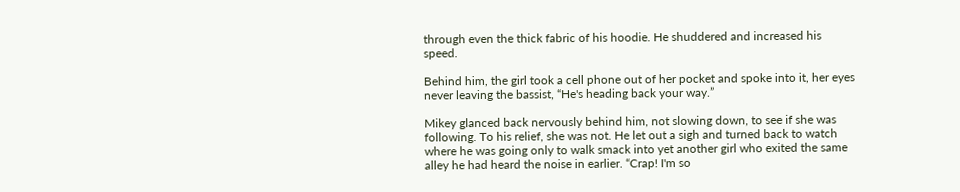through even the thick fabric of his hoodie. He shuddered and increased his speed.

Behind him, the girl took a cell phone out of her pocket and spoke into it, her eyes never leaving the bassist, “He's heading back your way.”

Mikey glanced back nervously behind him, not slowing down, to see if she was following. To his relief, she was not. He let out a sigh and turned back to watch where he was going only to walk smack into yet another girl who exited the same alley he had heard the noise in earlier. “Crap! I'm so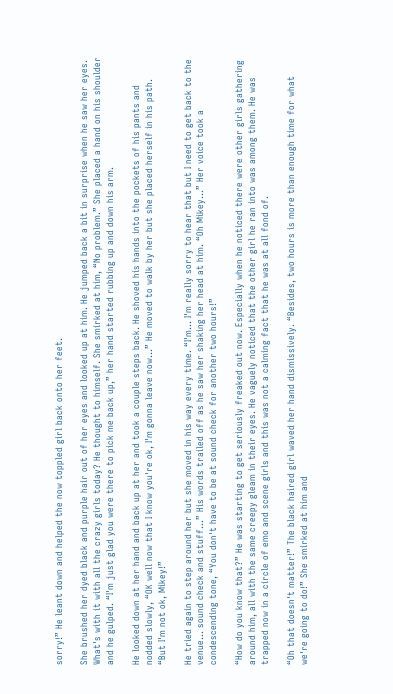sorry!” He leant down and helped the now toppled girl back onto her feet.

She brushed her dyed black and purple hair out of her eyes and looked up at him. He jumped back a bit in surprise when he saw her eyes. What's with it with all the crazy girls today? He thought to himself. She smirked at him, “No problem.” She placed a hand on his shoulder and he gulped. “I'm just glad you were there to pick me back up,” her hand started rubbing up and down his arm.

He looked down at her hand and back up at her and took a couple steps back. He shoved his hands into the pockets of his pants and nodded slowly, “OK well now that I know you're ok, I'm gonna leave now...” He moved to walk by her but she placed herself in his path. “But I'm not ok, Mikey!”

He tried again to step around her but she moved in his way every time. “I'm... I'm really sorry to hear that but I need to get back to the venue... sound check and stuff...” His words trailed off as he saw her shaking her head at him. “Oh Mikey...” Her voice took a condescending tone, “You don't have to be at sound check for another two hours!”

“How do you know that?” He was starting to get seriously freaked out now. Especially when he noticed there were other girls gathering around him, all with the same creepy gleam in their eyes. He vaguely noticed that the other girl he ran into was among them. He was trapped now in a circle of emo and scene girls and this was not a calming fact that he was at all fond of.

“Oh that doesn't matter!” The black haired girl waved her hand dismissively. “Besides, two hours is more than enough time for what we're going to do!” She smirked at him and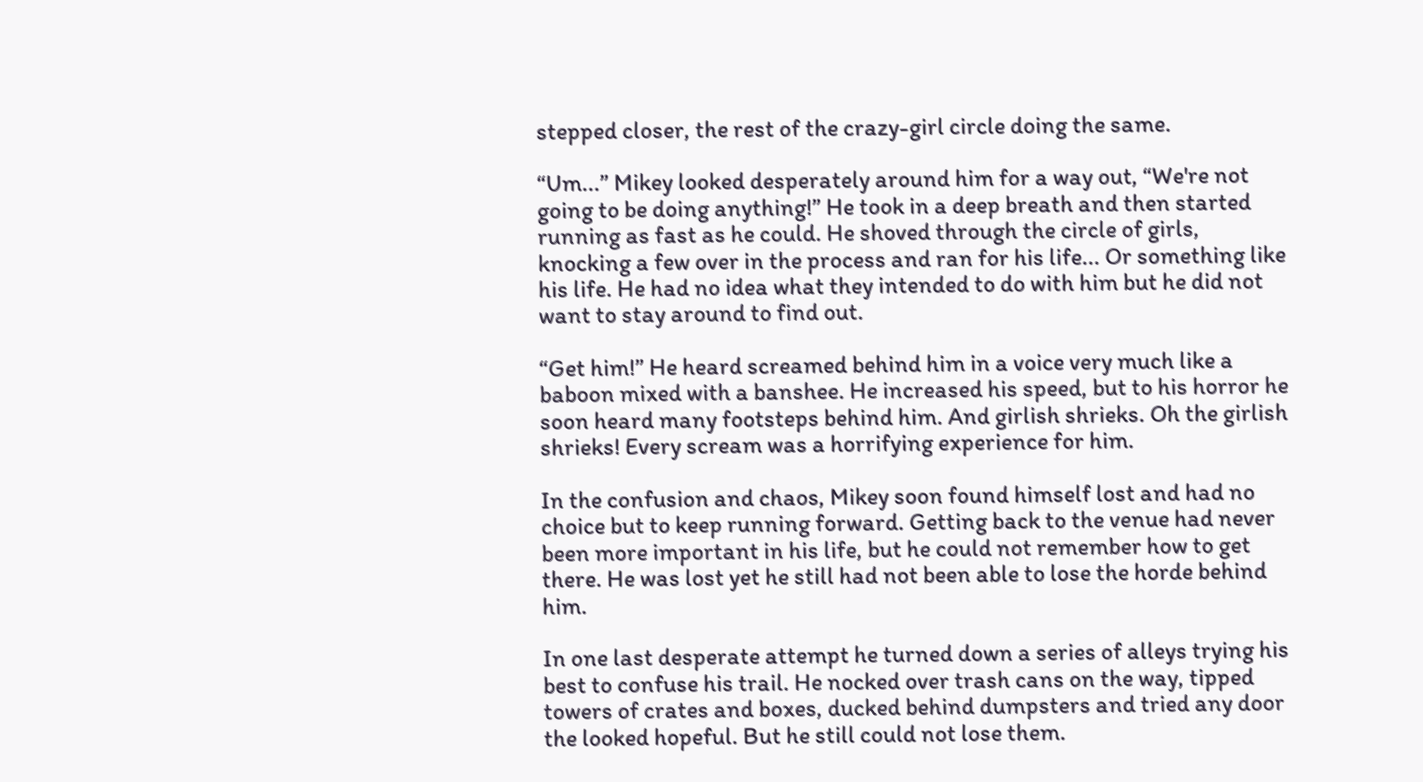stepped closer, the rest of the crazy-girl circle doing the same.

“Um...” Mikey looked desperately around him for a way out, “We're not going to be doing anything!” He took in a deep breath and then started running as fast as he could. He shoved through the circle of girls, knocking a few over in the process and ran for his life... Or something like his life. He had no idea what they intended to do with him but he did not want to stay around to find out.

“Get him!” He heard screamed behind him in a voice very much like a baboon mixed with a banshee. He increased his speed, but to his horror he soon heard many footsteps behind him. And girlish shrieks. Oh the girlish shrieks! Every scream was a horrifying experience for him.

In the confusion and chaos, Mikey soon found himself lost and had no choice but to keep running forward. Getting back to the venue had never been more important in his life, but he could not remember how to get there. He was lost yet he still had not been able to lose the horde behind him.

In one last desperate attempt he turned down a series of alleys trying his best to confuse his trail. He nocked over trash cans on the way, tipped towers of crates and boxes, ducked behind dumpsters and tried any door the looked hopeful. But he still could not lose them.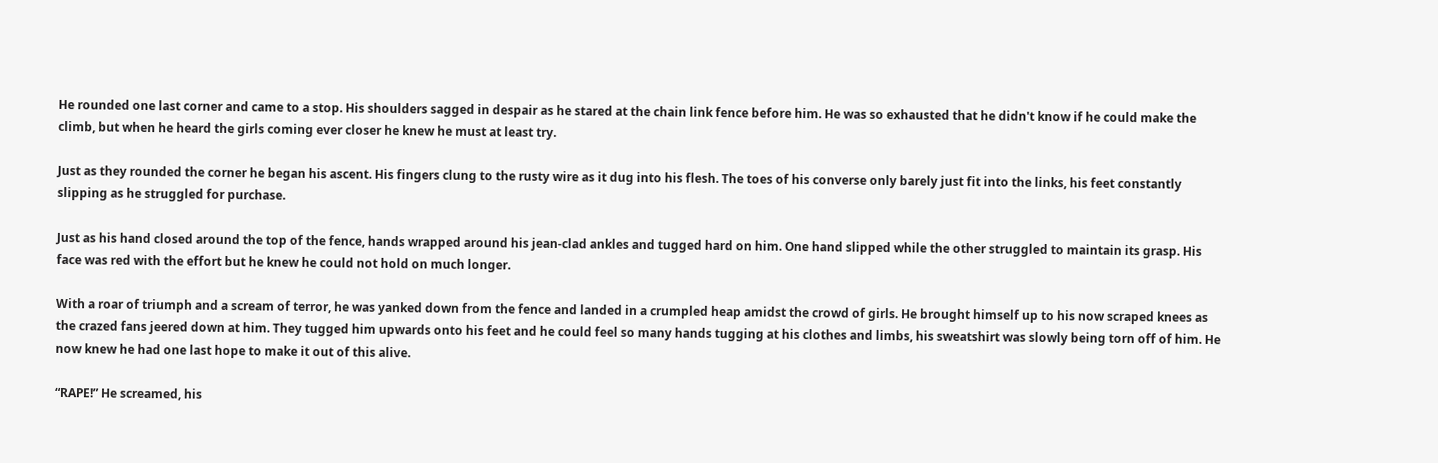He rounded one last corner and came to a stop. His shoulders sagged in despair as he stared at the chain link fence before him. He was so exhausted that he didn't know if he could make the climb, but when he heard the girls coming ever closer he knew he must at least try.

Just as they rounded the corner he began his ascent. His fingers clung to the rusty wire as it dug into his flesh. The toes of his converse only barely just fit into the links, his feet constantly slipping as he struggled for purchase.

Just as his hand closed around the top of the fence, hands wrapped around his jean-clad ankles and tugged hard on him. One hand slipped while the other struggled to maintain its grasp. His face was red with the effort but he knew he could not hold on much longer.

With a roar of triumph and a scream of terror, he was yanked down from the fence and landed in a crumpled heap amidst the crowd of girls. He brought himself up to his now scraped knees as the crazed fans jeered down at him. They tugged him upwards onto his feet and he could feel so many hands tugging at his clothes and limbs, his sweatshirt was slowly being torn off of him. He now knew he had one last hope to make it out of this alive.

“RAPE!” He screamed, his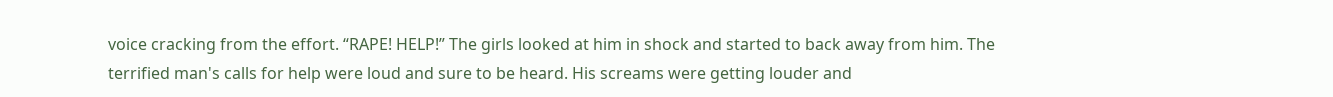voice cracking from the effort. “RAPE! HELP!” The girls looked at him in shock and started to back away from him. The terrified man's calls for help were loud and sure to be heard. His screams were getting louder and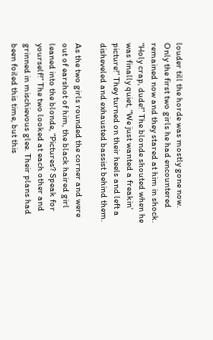louder till the horde was mostly gone now. Only the first two girls he had encountered remained now and they stared at him in shock. “Holy crap, dude!” The blonde shouted when he was finally quiet, “We just wanted a freakin' picture!” They turned on their heels and left a disheveled and exhausted bassist behind them.

As the two girls rounded the corner and were out of earshot of him, the black haired girl leaned into the blonde, “Pictures? Speak for yourself!” The two looked at each other and grinned in mischievous glee. Their plans had been foiled this time, but this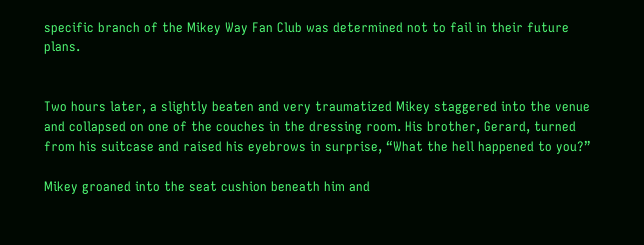specific branch of the Mikey Way Fan Club was determined not to fail in their future plans.


Two hours later, a slightly beaten and very traumatized Mikey staggered into the venue and collapsed on one of the couches in the dressing room. His brother, Gerard, turned from his suitcase and raised his eyebrows in surprise, “What the hell happened to you?”

Mikey groaned into the seat cushion beneath him and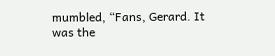mumbled, “Fans, Gerard. It was the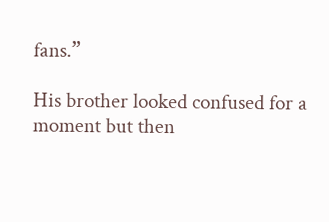fans.”

His brother looked confused for a moment but then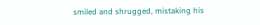smiled and shrugged, mistaking his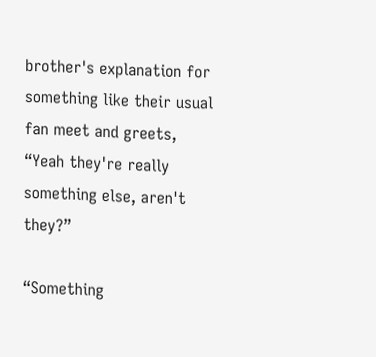brother's explanation for something like their usual fan meet and greets, “Yeah they're really something else, aren't they?”

“Something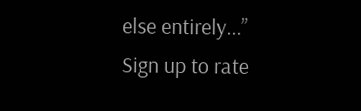else entirely...”
Sign up to rate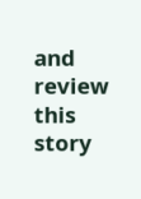and review this story